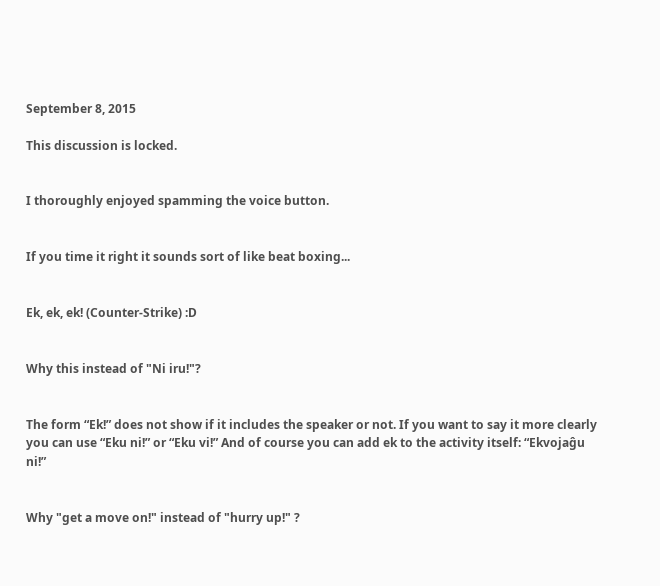September 8, 2015

This discussion is locked.


I thoroughly enjoyed spamming the voice button.


If you time it right it sounds sort of like beat boxing...


Ek, ek, ek! (Counter-Strike) :D


Why this instead of "Ni iru!"?


The form “Ek!” does not show if it includes the speaker or not. If you want to say it more clearly you can use “Eku ni!” or “Eku vi!” And of course you can add ek to the activity itself: “Ekvojaĝu ni!”


Why "get a move on!" instead of "hurry up!" ?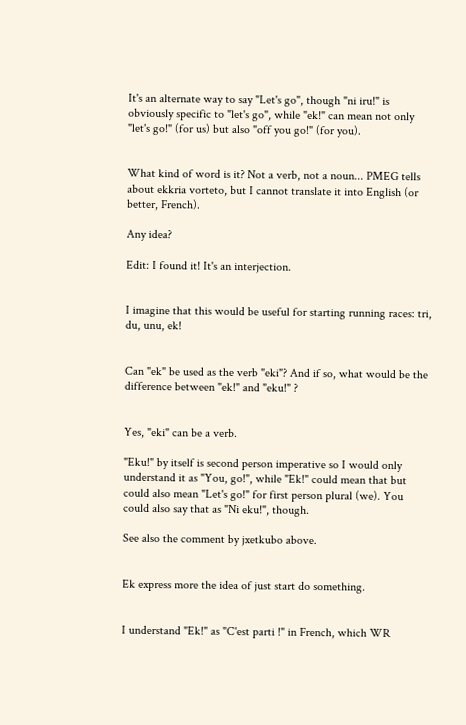It's an alternate way to say "Let's go", though "ni iru!" is obviously specific to "let's go", while "ek!" can mean not only "let's go!" (for us) but also "off you go!" (for you).


What kind of word is it? Not a verb, not a noun... PMEG tells about ekkria vorteto, but I cannot translate it into English (or better, French).

Any idea?

Edit: I found it! It's an interjection.


I imagine that this would be useful for starting running races: tri, du, unu, ek!


Can "ek" be used as the verb "eki"? And if so, what would be the difference between "ek!" and "eku!" ?


Yes, "eki" can be a verb.

"Eku!" by itself is second person imperative so I would only understand it as "You, go!", while "Ek!" could mean that but could also mean "Let's go!" for first person plural (we). You could also say that as "Ni eku!", though.

See also the comment by jxetkubo above.


Ek express more the idea of just start do something.


I understand "Ek!" as "C'est parti !" in French, which WR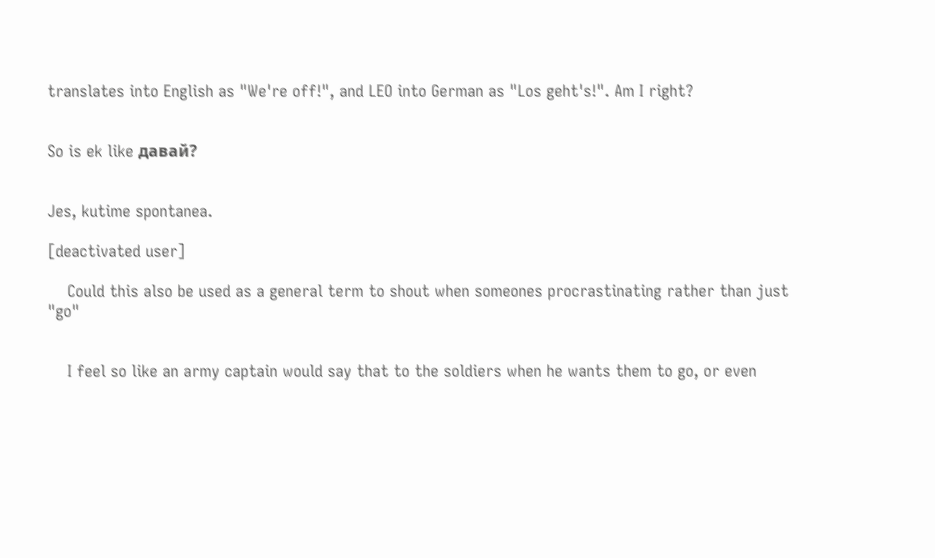translates into English as "We're off!", and LEO into German as "Los geht's!". Am I right?


So is ek like давай?


Jes, kutime spontanea.

[deactivated user]

    Could this also be used as a general term to shout when someones procrastinating rather than just "go"


    I feel so like an army captain would say that to the soldiers when he wants them to go, or even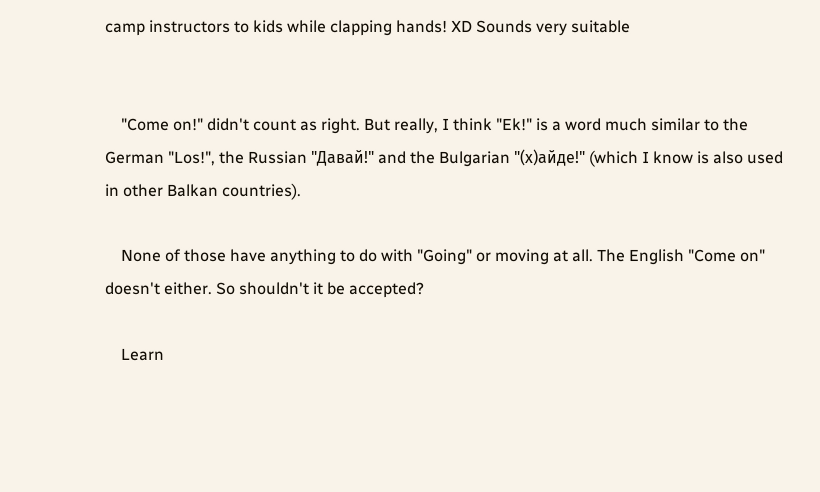camp instructors to kids while clapping hands! XD Sounds very suitable


    "Come on!" didn't count as right. But really, I think "Ek!" is a word much similar to the German "Los!", the Russian "Давай!" and the Bulgarian "(х)айде!" (which I know is also used in other Balkan countries).

    None of those have anything to do with "Going" or moving at all. The English "Come on" doesn't either. So shouldn't it be accepted?

    Learn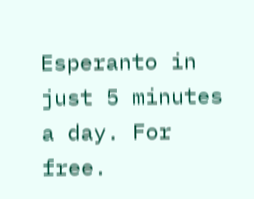Esperanto in just 5 minutes a day. For free.